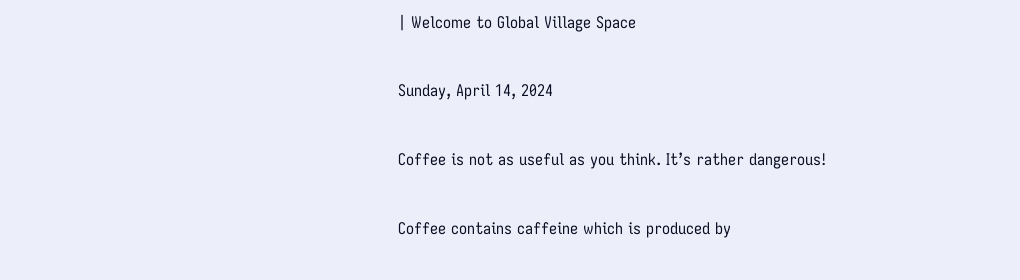| Welcome to Global Village Space

Sunday, April 14, 2024

Coffee is not as useful as you think. It’s rather dangerous!

Coffee contains caffeine which is produced by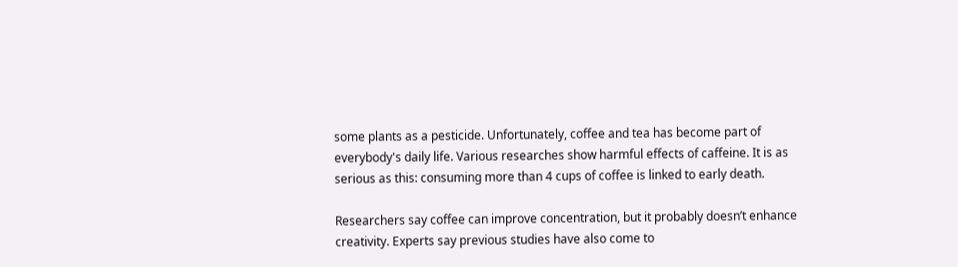some plants as a pesticide. Unfortunately, coffee and tea has become part of everybody's daily life. Various researches show harmful effects of caffeine. It is as serious as this: consuming more than 4 cups of coffee is linked to early death.

Researchers say coffee can improve concentration, but it probably doesn’t enhance creativity. Experts say previous studies have also come to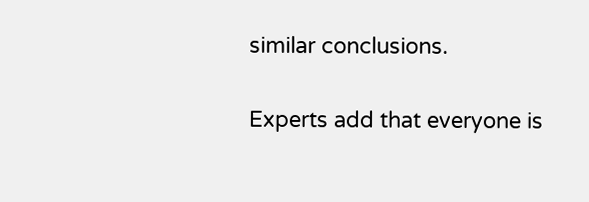similar conclusions.

Experts add that everyone is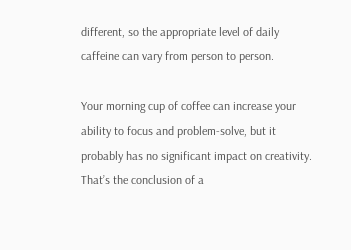different, so the appropriate level of daily caffeine can vary from person to person.

Your morning cup of coffee can increase your ability to focus and problem-solve, but it probably has no significant impact on creativity. That’s the conclusion of a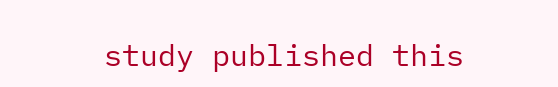study published this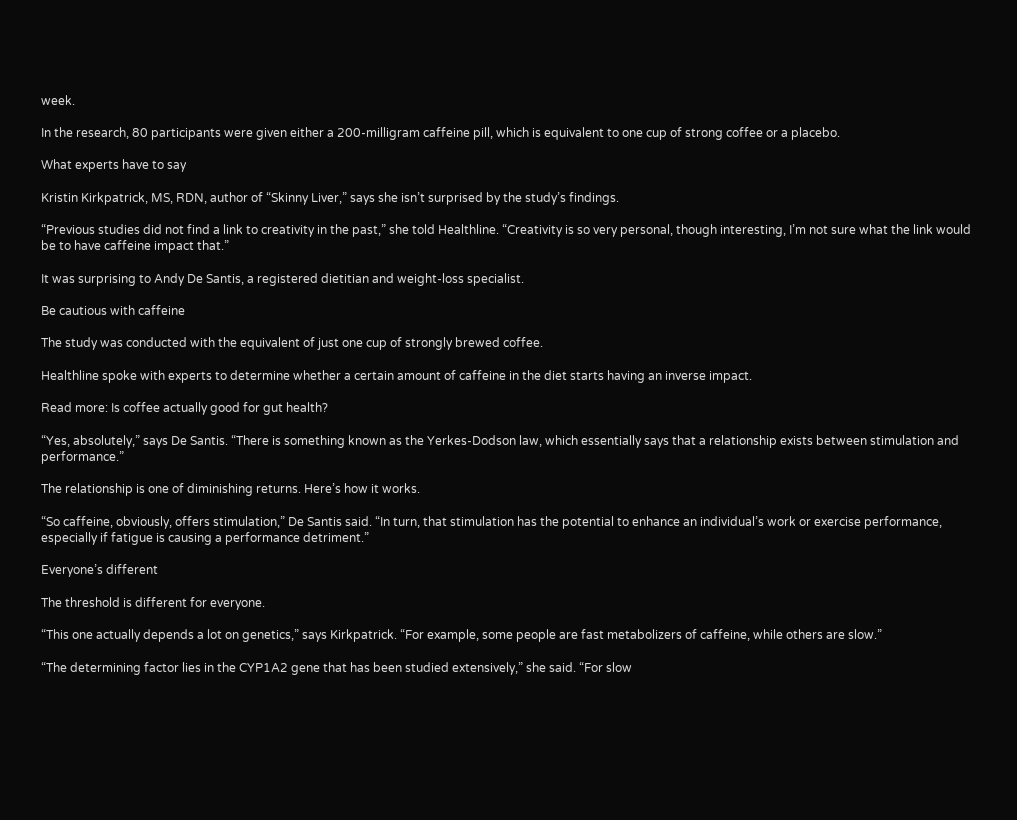week.

In the research, 80 participants were given either a 200-milligram caffeine pill, which is equivalent to one cup of strong coffee or a placebo.

What experts have to say

Kristin Kirkpatrick, MS, RDN, author of “Skinny Liver,” says she isn’t surprised by the study’s findings.

“Previous studies did not find a link to creativity in the past,” she told Healthline. “Creativity is so very personal, though interesting, I’m not sure what the link would be to have caffeine impact that.”

It was surprising to Andy De Santis, a registered dietitian and weight-loss specialist.

Be cautious with caffeine

The study was conducted with the equivalent of just one cup of strongly brewed coffee.

Healthline spoke with experts to determine whether a certain amount of caffeine in the diet starts having an inverse impact.

Read more: Is coffee actually good for gut health?

“Yes, absolutely,” says De Santis. “There is something known as the Yerkes-Dodson law, which essentially says that a relationship exists between stimulation and performance.”

The relationship is one of diminishing returns. Here’s how it works.

“So caffeine, obviously, offers stimulation,” De Santis said. “In turn, that stimulation has the potential to enhance an individual’s work or exercise performance, especially if fatigue is causing a performance detriment.”

Everyone’s different

The threshold is different for everyone.

“This one actually depends a lot on genetics,” says Kirkpatrick. “For example, some people are fast metabolizers of caffeine, while others are slow.”

“The determining factor lies in the CYP1A2 gene that has been studied extensively,” she said. “For slow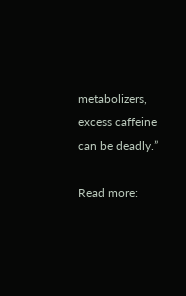metabolizers, excess caffeine can be deadly.”

Read more: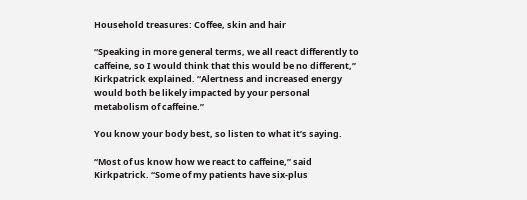Household treasures: Coffee, skin and hair

“Speaking in more general terms, we all react differently to caffeine, so I would think that this would be no different,” Kirkpatrick explained. “Alertness and increased energy would both be likely impacted by your personal metabolism of caffeine.”

You know your body best, so listen to what it’s saying.

“Most of us know how we react to caffeine,” said Kirkpatrick. “Some of my patients have six-plus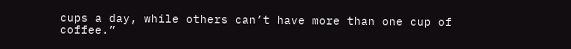cups a day, while others can’t have more than one cup of coffee.”